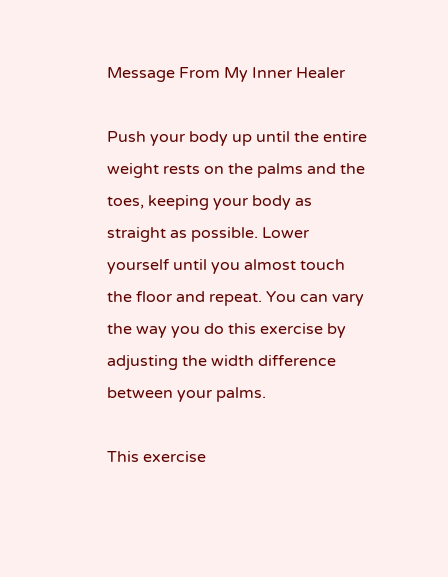Message From My Inner Healer

Push your body up until the entire weight rests on the palms and the toes, keeping your body as straight as possible. Lower yourself until you almost touch the floor and repeat. You can vary the way you do this exercise by adjusting the width difference between your palms.

This exercise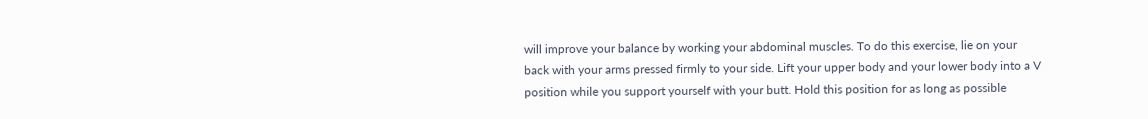will improve your balance by working your abdominal muscles. To do this exercise, lie on your back with your arms pressed firmly to your side. Lift your upper body and your lower body into a V position while you support yourself with your butt. Hold this position for as long as possible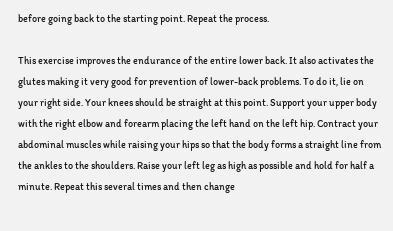before going back to the starting point. Repeat the process.

This exercise improves the endurance of the entire lower back. It also activates the glutes making it very good for prevention of lower-back problems. To do it, lie on your right side. Your knees should be straight at this point. Support your upper body with the right elbow and forearm placing the left hand on the left hip. Contract your abdominal muscles while raising your hips so that the body forms a straight line from the ankles to the shoulders. Raise your left leg as high as possible and hold for half a minute. Repeat this several times and then change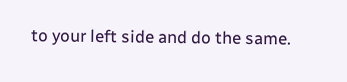to your left side and do the same.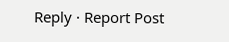Reply · Report Post